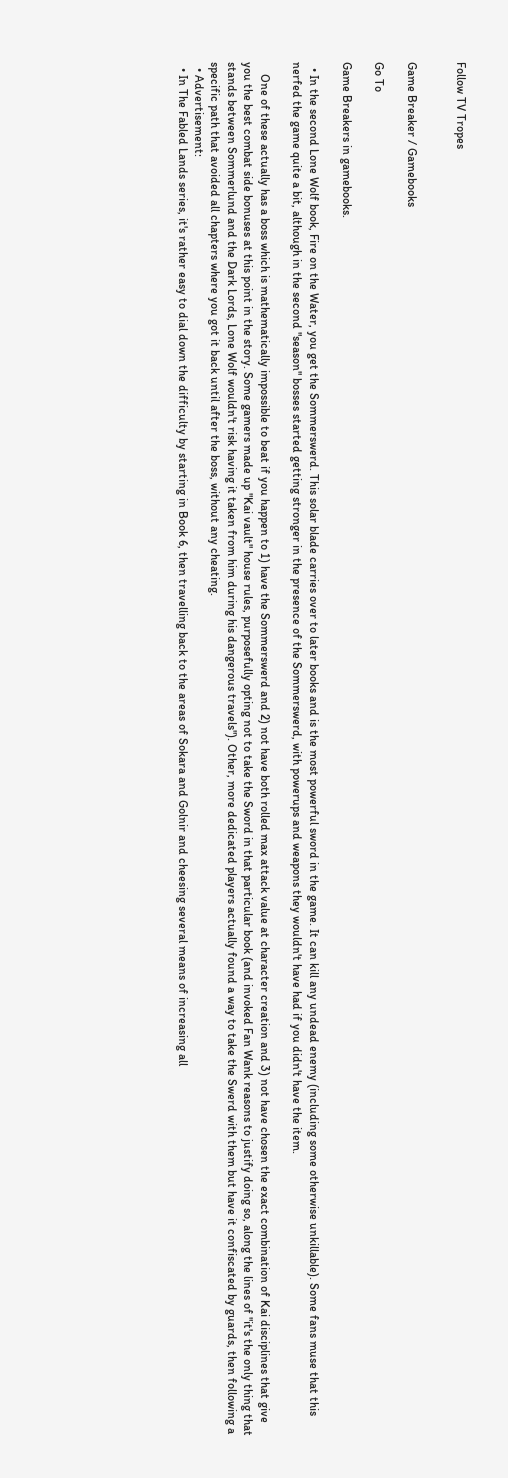Follow TV Tropes


Game Breaker / Gamebooks

Go To

Game Breakers in gamebooks.

  • In the second Lone Wolf book, Fire on the Water, you get the Sommerswerd. This solar blade carries over to later books and is the most powerful sword in the game. It can kill any undead enemy (including some otherwise unkillable). Some fans muse that this nerfed the game quite a bit, although in the second "season" bosses started getting stronger in the presence of the Sommerswerd, with powerups and weapons they wouldn't have had if you didn't have the item.

    One of these actually has a boss which is mathematically impossible to beat if you happen to 1) have the Sommerswerd and 2) not have both rolled max attack value at character creation and 3) not have chosen the exact combination of Kai disciplines that give you the best combat side bonuses at this point in the story. Some gamers made up "Kai vault" house rules, purposefully opting not to take the Sword in that particular book (and invoked Fan Wank reasons to justify doing so, along the lines of "it's the only thing that stands between Sommerlund and the Dark Lords, Lone Wolf wouldn't risk having it taken from him during his dangerous travels"). Other, more dedicated players actually found a way to take the Swerd with them but have it confiscated by guards, then following a specific path that avoided all chapters where you got it back until after the boss, without any cheating.
  • Advertisement:
  • In The Fabled Lands series, it's rather easy to dial down the difficulty by starting in Book 6, then travelling back to the areas of Sokara and Golnir and cheesing several means of increasing all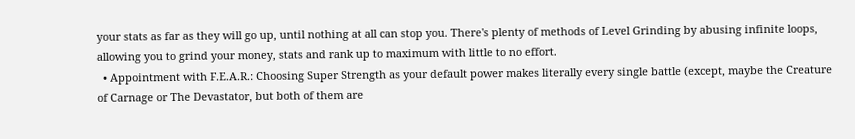your stats as far as they will go up, until nothing at all can stop you. There's plenty of methods of Level Grinding by abusing infinite loops, allowing you to grind your money, stats and rank up to maximum with little to no effort.
  • Appointment with F.E.A.R.: Choosing Super Strength as your default power makes literally every single battle (except, maybe the Creature of Carnage or The Devastator, but both of them are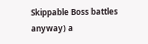Skippable Boss battles anyway) a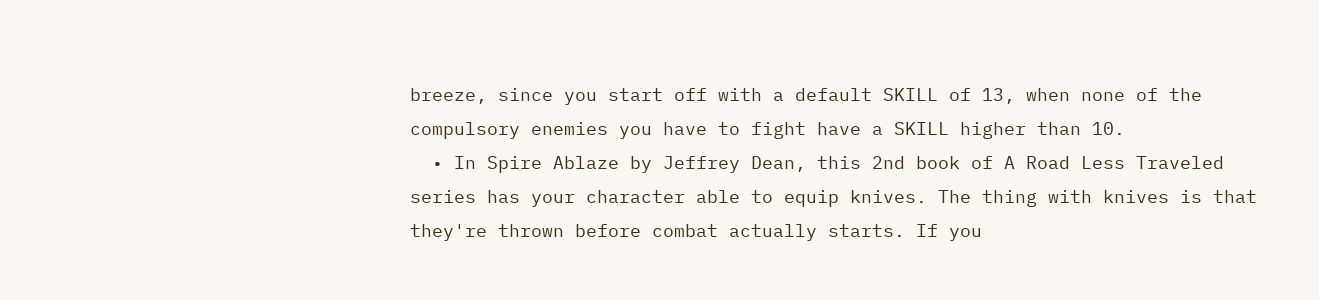breeze, since you start off with a default SKILL of 13, when none of the compulsory enemies you have to fight have a SKILL higher than 10.
  • In Spire Ablaze by Jeffrey Dean, this 2nd book of A Road Less Traveled series has your character able to equip knives. The thing with knives is that they're thrown before combat actually starts. If you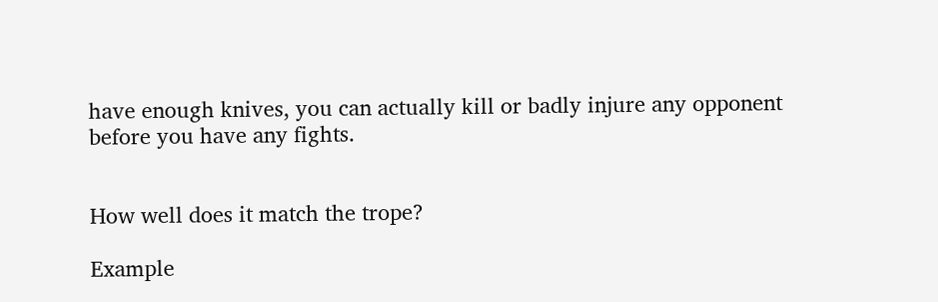have enough knives, you can actually kill or badly injure any opponent before you have any fights.


How well does it match the trope?

Example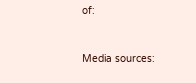of:


Media sources: